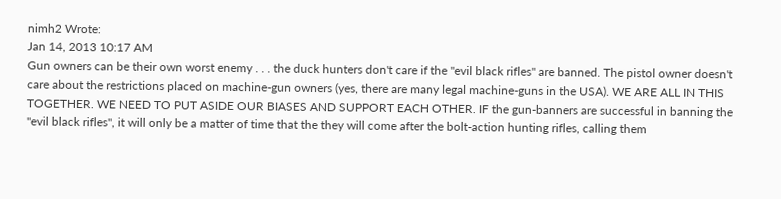nimh2 Wrote:
Jan 14, 2013 10:17 AM
Gun owners can be their own worst enemy . . . the duck hunters don't care if the "evil black rifles" are banned. The pistol owner doesn't care about the restrictions placed on machine-gun owners (yes, there are many legal machine-guns in the USA). WE ARE ALL IN THIS TOGETHER. WE NEED TO PUT ASIDE OUR BIASES AND SUPPORT EACH OTHER. IF the gun-banners are successful in banning the "evil black rifles", it will only be a matter of time that the they will come after the bolt-action hunting rifles, calling them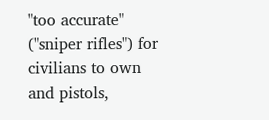"too accurate" ("sniper rifles") for civilians to own and pistols,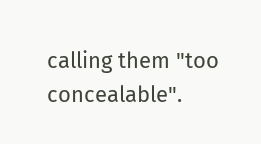calling them "too concealable".